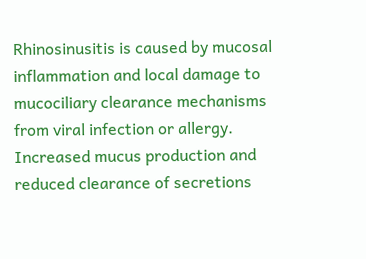Rhinosinusitis is caused by mucosal inflammation and local damage to mucociliary clearance mechanisms from viral infection or allergy. Increased mucus production and reduced clearance of secretions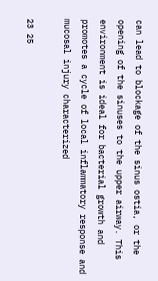can lead to blockage of the sinus ostia, or the opening of the sinuses to the upper airway. This environment is ideal for bacterial growth and promotes a cycle of local inflammatory response and mucosal injury characterized

23 25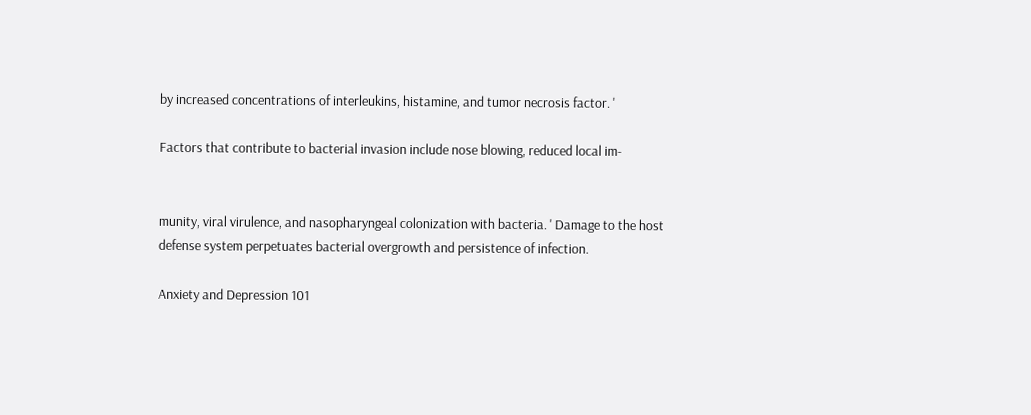by increased concentrations of interleukins, histamine, and tumor necrosis factor. '

Factors that contribute to bacterial invasion include nose blowing, reduced local im-


munity, viral virulence, and nasopharyngeal colonization with bacteria. ' Damage to the host defense system perpetuates bacterial overgrowth and persistence of infection.

Anxiety and Depression 101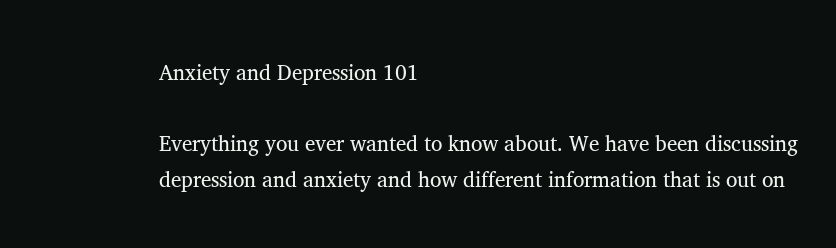Anxiety and Depression 101

Everything you ever wanted to know about. We have been discussing depression and anxiety and how different information that is out on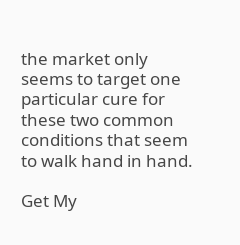the market only seems to target one particular cure for these two common conditions that seem to walk hand in hand.

Get My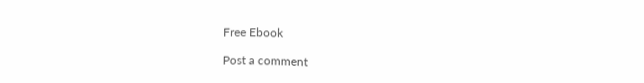Free Ebook

Post a comment